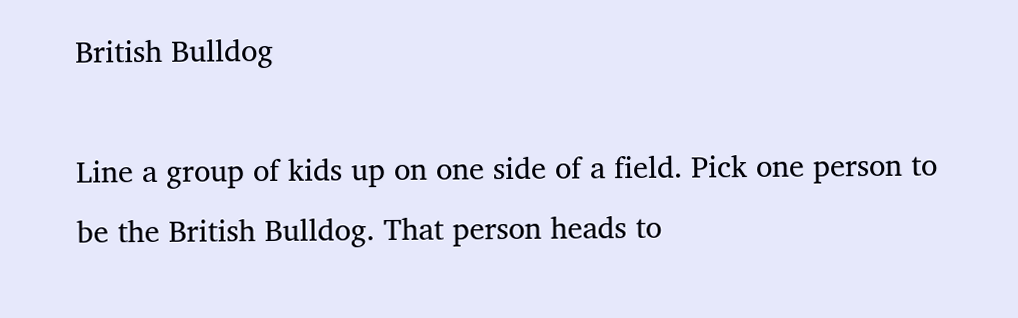British Bulldog

Line a group of kids up on one side of a field. Pick one person to be the British Bulldog. That person heads to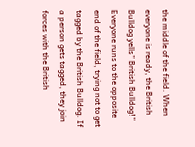the middle of the field. When everyone is ready, the British Bulldog yells” British Bulldog!” Everyone runs to the opposite end of the field, trying not to get tagged by the British Bulldog. If a person gets tagged, they join forces with the British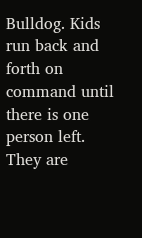Bulldog. Kids run back and forth on command until there is one person left. They are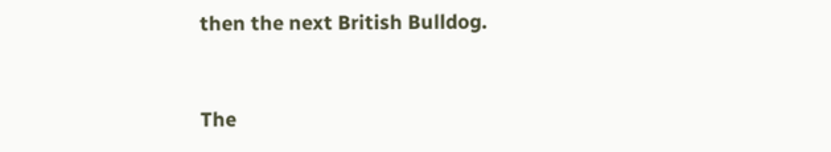then the next British Bulldog.


The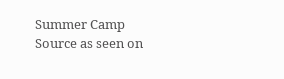Summer Camp Source as seen on